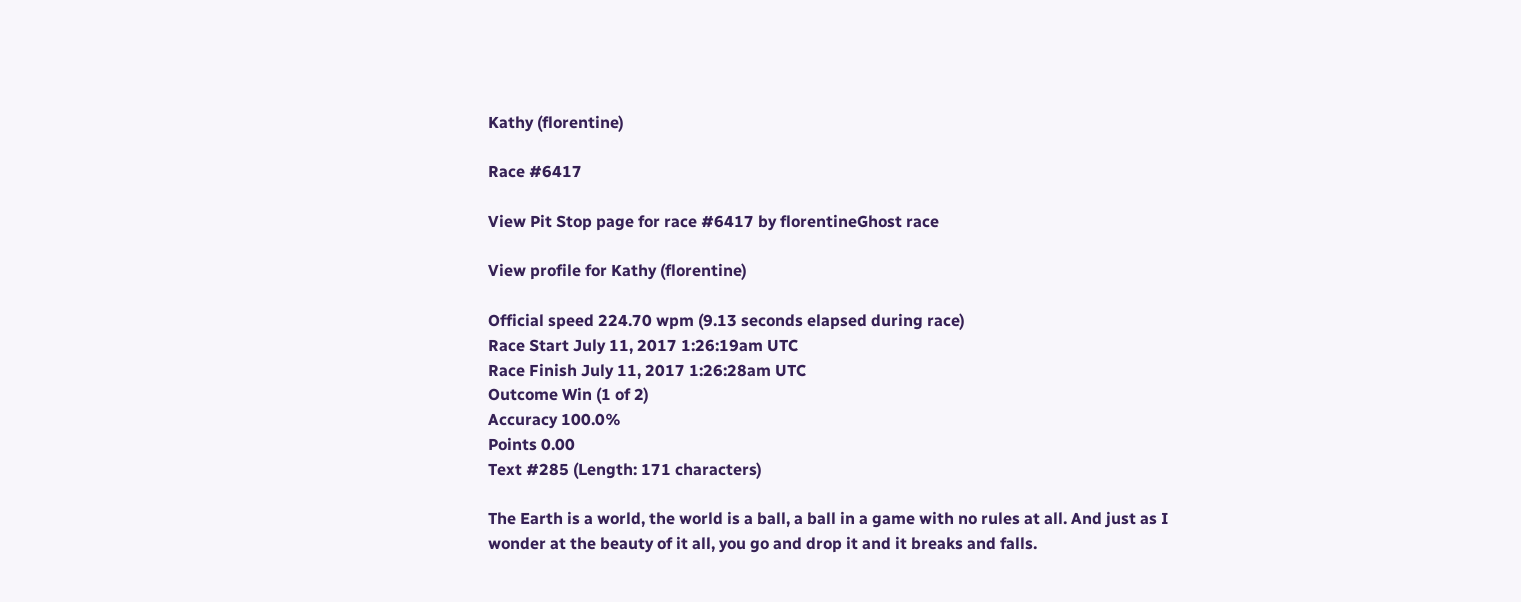Kathy (florentine)

Race #6417

View Pit Stop page for race #6417 by florentineGhost race

View profile for Kathy (florentine)

Official speed 224.70 wpm (9.13 seconds elapsed during race)
Race Start July 11, 2017 1:26:19am UTC
Race Finish July 11, 2017 1:26:28am UTC
Outcome Win (1 of 2)
Accuracy 100.0%
Points 0.00
Text #285 (Length: 171 characters)

The Earth is a world, the world is a ball, a ball in a game with no rules at all. And just as I wonder at the beauty of it all, you go and drop it and it breaks and falls.